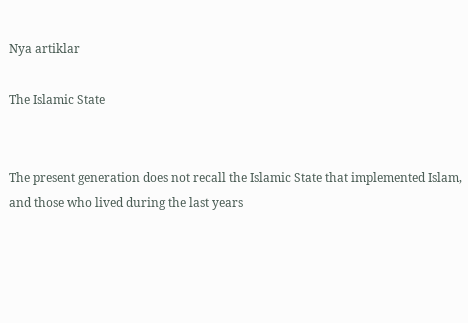Nya artiklar

The Islamic State


The present generation does not recall the Islamic State that implemented Islam, and those who lived during the last years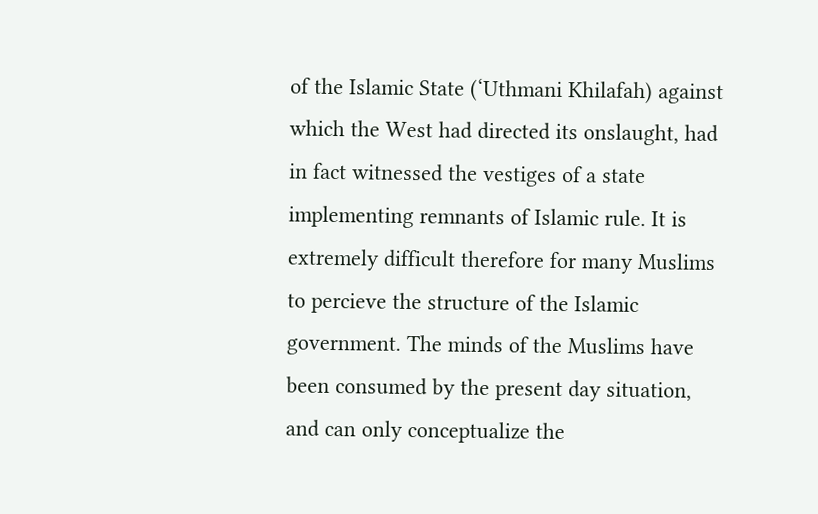of the Islamic State (‘Uthmani Khilafah) against which the West had directed its onslaught, had in fact witnessed the vestiges of a state implementing remnants of Islamic rule. It is extremely difficult therefore for many Muslims to percieve the structure of the Islamic government. The minds of the Muslims have been consumed by the present day situation, and can only conceptualize the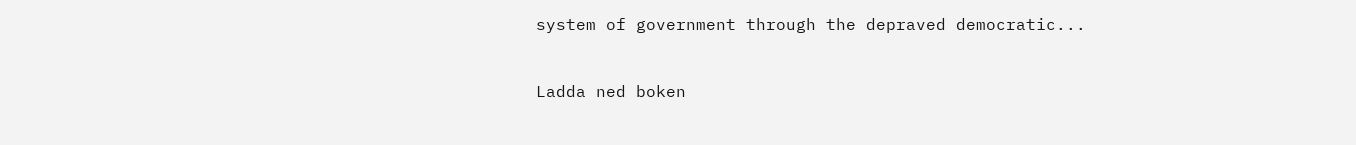system of government through the depraved democratic...


Ladda ned boken